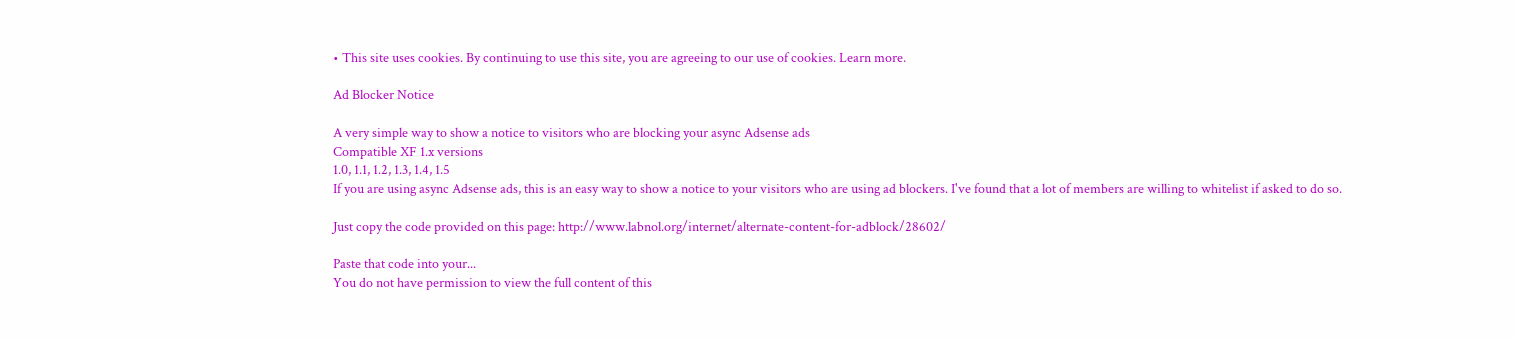• This site uses cookies. By continuing to use this site, you are agreeing to our use of cookies. Learn more.

Ad Blocker Notice

A very simple way to show a notice to visitors who are blocking your async Adsense ads
Compatible XF 1.x versions
1.0, 1.1, 1.2, 1.3, 1.4, 1.5
If you are using async Adsense ads, this is an easy way to show a notice to your visitors who are using ad blockers. I've found that a lot of members are willing to whitelist if asked to do so.

Just copy the code provided on this page: http://www.labnol.org/internet/alternate-content-for-adblock/28602/

Paste that code into your...
You do not have permission to view the full content of this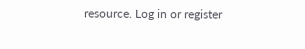resource. Log in or register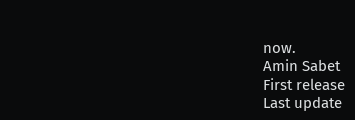now.
Amin Sabet
First release
Last update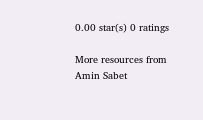0.00 star(s) 0 ratings

More resources from Amin Sabet